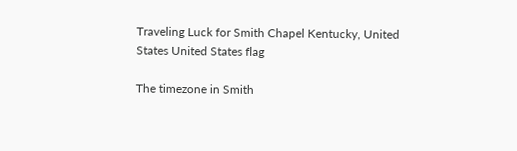Traveling Luck for Smith Chapel Kentucky, United States United States flag

The timezone in Smith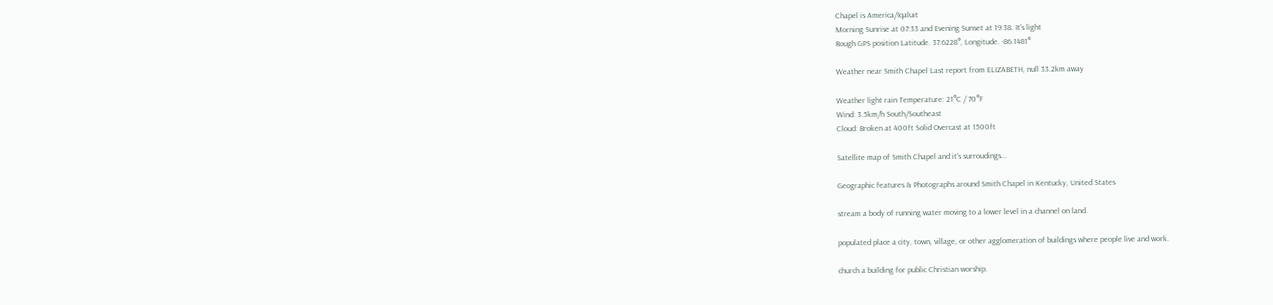Chapel is America/Iqaluit
Morning Sunrise at 07:33 and Evening Sunset at 19:38. It's light
Rough GPS position Latitude. 37.6228°, Longitude. -86.1481°

Weather near Smith Chapel Last report from ELIZABETH, null 33.2km away

Weather light rain Temperature: 21°C / 70°F
Wind: 3.5km/h South/Southeast
Cloud: Broken at 400ft Solid Overcast at 1500ft

Satellite map of Smith Chapel and it's surroudings...

Geographic features & Photographs around Smith Chapel in Kentucky, United States

stream a body of running water moving to a lower level in a channel on land.

populated place a city, town, village, or other agglomeration of buildings where people live and work.

church a building for public Christian worship.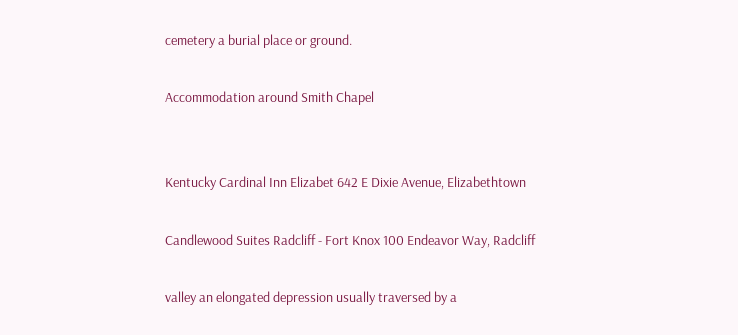cemetery a burial place or ground.

Accommodation around Smith Chapel


Kentucky Cardinal Inn Elizabet 642 E Dixie Avenue, Elizabethtown

Candlewood Suites Radcliff - Fort Knox 100 Endeavor Way, Radcliff

valley an elongated depression usually traversed by a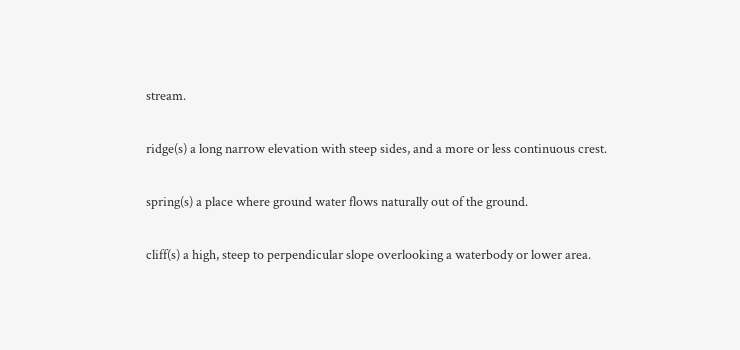stream.

ridge(s) a long narrow elevation with steep sides, and a more or less continuous crest.

spring(s) a place where ground water flows naturally out of the ground.

cliff(s) a high, steep to perpendicular slope overlooking a waterbody or lower area.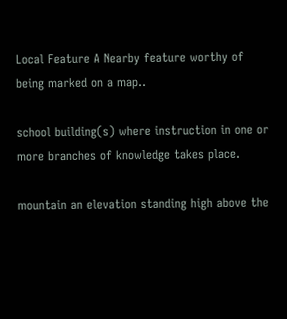Local Feature A Nearby feature worthy of being marked on a map..

school building(s) where instruction in one or more branches of knowledge takes place.

mountain an elevation standing high above the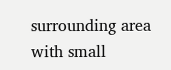surrounding area with small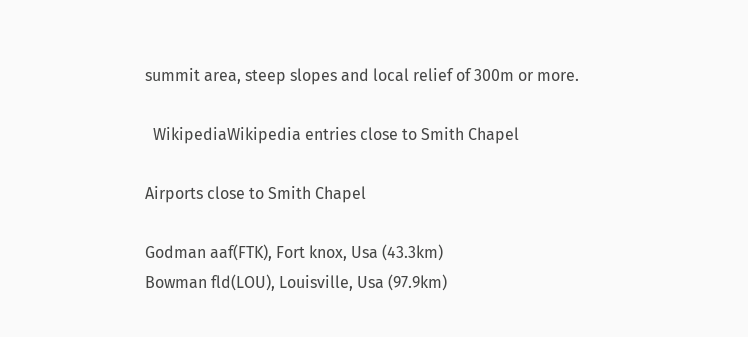summit area, steep slopes and local relief of 300m or more.

  WikipediaWikipedia entries close to Smith Chapel

Airports close to Smith Chapel

Godman aaf(FTK), Fort knox, Usa (43.3km)
Bowman fld(LOU), Louisville, Usa (97.9km)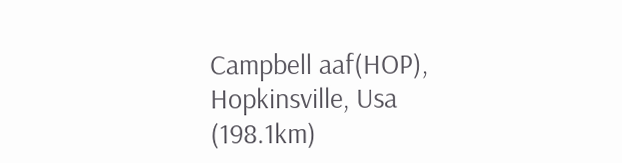Campbell aaf(HOP), Hopkinsville, Usa (198.1km)